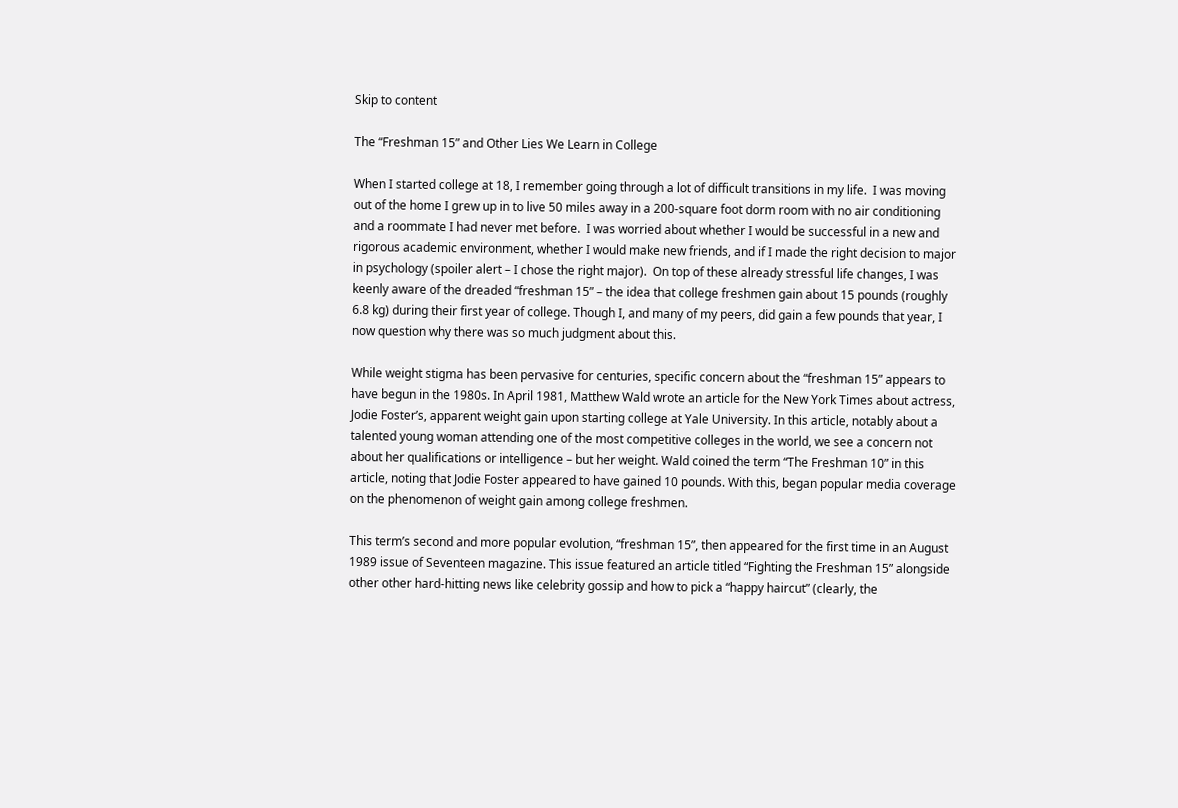Skip to content

The “Freshman 15” and Other Lies We Learn in College

When I started college at 18, I remember going through a lot of difficult transitions in my life.  I was moving out of the home I grew up in to live 50 miles away in a 200-square foot dorm room with no air conditioning and a roommate I had never met before.  I was worried about whether I would be successful in a new and rigorous academic environment, whether I would make new friends, and if I made the right decision to major in psychology (spoiler alert – I chose the right major).  On top of these already stressful life changes, I was keenly aware of the dreaded “freshman 15” – the idea that college freshmen gain about 15 pounds (roughly 6.8 kg) during their first year of college. Though I, and many of my peers, did gain a few pounds that year, I now question why there was so much judgment about this.

While weight stigma has been pervasive for centuries, specific concern about the “freshman 15” appears to have begun in the 1980s. In April 1981, Matthew Wald wrote an article for the New York Times about actress, Jodie Foster’s, apparent weight gain upon starting college at Yale University. In this article, notably about a talented young woman attending one of the most competitive colleges in the world, we see a concern not about her qualifications or intelligence – but her weight. Wald coined the term “The Freshman 10” in this article, noting that Jodie Foster appeared to have gained 10 pounds. With this, began popular media coverage on the phenomenon of weight gain among college freshmen.

This term’s second and more popular evolution, “freshman 15”, then appeared for the first time in an August 1989 issue of Seventeen magazine. This issue featured an article titled “Fighting the Freshman 15” alongside other other hard-hitting news like celebrity gossip and how to pick a “happy haircut” (clearly, the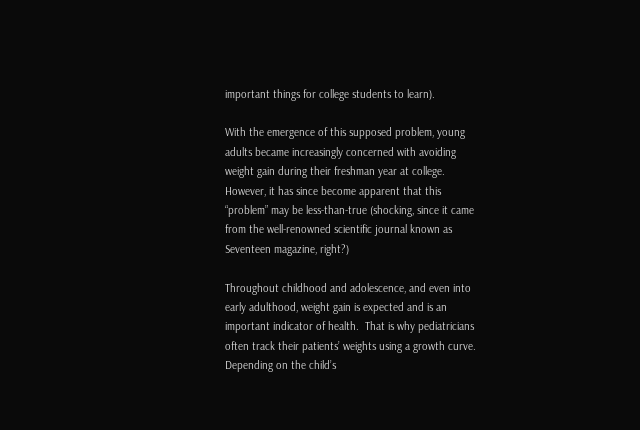important things for college students to learn).

With the emergence of this supposed problem, young adults became increasingly concerned with avoiding weight gain during their freshman year at college.  However, it has since become apparent that this “problem” may be less-than-true (shocking, since it came from the well-renowned scientific journal known as Seventeen magazine, right?)

Throughout childhood and adolescence, and even into early adulthood, weight gain is expected and is an important indicator of health.  That is why pediatricians often track their patients’ weights using a growth curve.  Depending on the child’s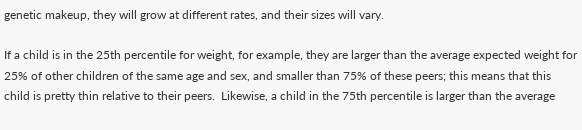genetic makeup, they will grow at different rates, and their sizes will vary.

If a child is in the 25th percentile for weight, for example, they are larger than the average expected weight for 25% of other children of the same age and sex, and smaller than 75% of these peers; this means that this child is pretty thin relative to their peers.  Likewise, a child in the 75th percentile is larger than the average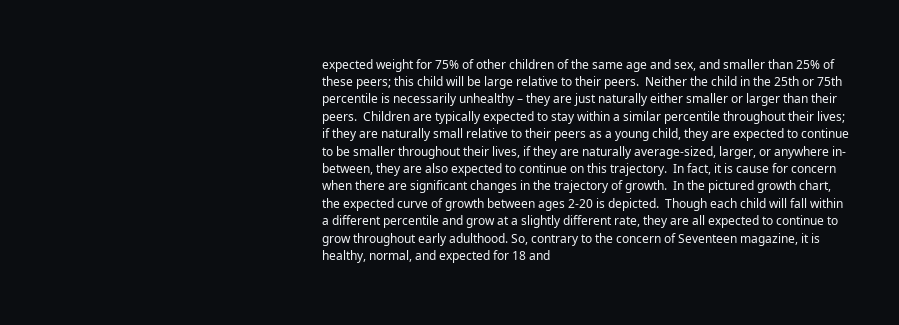expected weight for 75% of other children of the same age and sex, and smaller than 25% of these peers; this child will be large relative to their peers.  Neither the child in the 25th or 75th percentile is necessarily unhealthy – they are just naturally either smaller or larger than their peers.  Children are typically expected to stay within a similar percentile throughout their lives; if they are naturally small relative to their peers as a young child, they are expected to continue to be smaller throughout their lives, if they are naturally average-sized, larger, or anywhere in-between, they are also expected to continue on this trajectory.  In fact, it is cause for concern when there are significant changes in the trajectory of growth.  In the pictured growth chart, the expected curve of growth between ages 2-20 is depicted.  Though each child will fall within a different percentile and grow at a slightly different rate, they are all expected to continue to grow throughout early adulthood. So, contrary to the concern of Seventeen magazine, it is healthy, normal, and expected for 18 and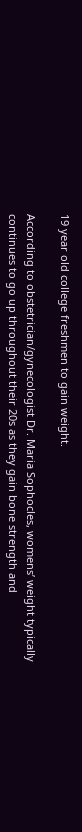19 year old college freshmen to gain weight.

According to obstetrician/gynecologist Dr. Maria Sophocles, womens’ weight typically continues to go up throughout their 20s as they gain bone strength and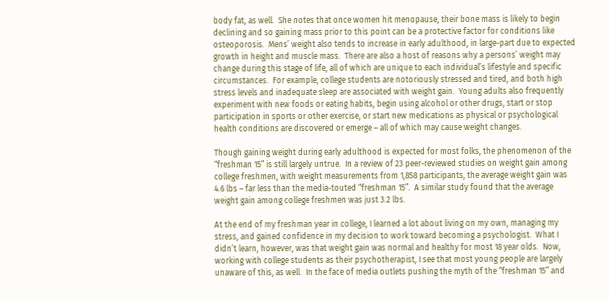body fat, as well.  She notes that once women hit menopause, their bone mass is likely to begin declining and so gaining mass prior to this point can be a protective factor for conditions like osteoporosis.  Mens’ weight also tends to increase in early adulthood, in large-part due to expected growth in height and muscle mass.  There are also a host of reasons why a persons’ weight may change during this stage of life, all of which are unique to each individual’s lifestyle and specific circumstances.  For example, college students are notoriously stressed and tired, and both high stress levels and inadequate sleep are associated with weight gain.  Young adults also frequently experiment with new foods or eating habits, begin using alcohol or other drugs, start or stop participation in sports or other exercise, or start new medications as physical or psychological health conditions are discovered or emerge – all of which may cause weight changes.

Though gaining weight during early adulthood is expected for most folks, the phenomenon of the “freshman 15” is still largely untrue.  In a review of 23 peer-reviewed studies on weight gain among college freshmen, with weight measurements from 1,858 participants, the average weight gain was 4.6 lbs – far less than the media-touted “freshman 15”.  A similar study found that the average weight gain among college freshmen was just 3.2 lbs.

At the end of my freshman year in college, I learned a lot about living on my own, managing my stress, and gained confidence in my decision to work toward becoming a psychologist.  What I didn’t learn, however, was that weight gain was normal and healthy for most 18 year olds.  Now, working with college students as their psychotherapist, I see that most young people are largely unaware of this, as well.  In the face of media outlets pushing the myth of the “freshman 15” and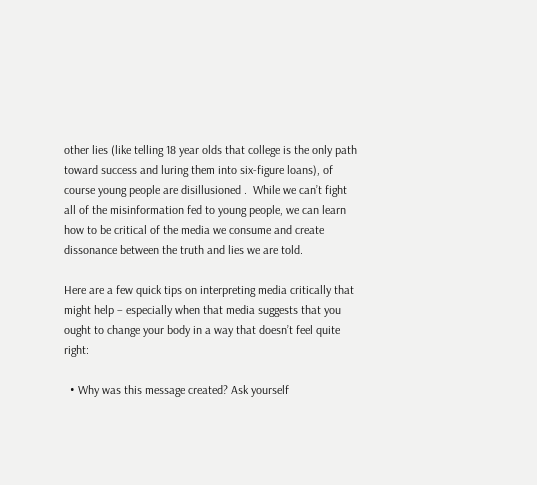other lies (like telling 18 year olds that college is the only path toward success and luring them into six-figure loans), of course young people are disillusioned .  While we can’t fight all of the misinformation fed to young people, we can learn how to be critical of the media we consume and create dissonance between the truth and lies we are told.

Here are a few quick tips on interpreting media critically that might help – especially when that media suggests that you ought to change your body in a way that doesn’t feel quite right:

  • Why was this message created? Ask yourself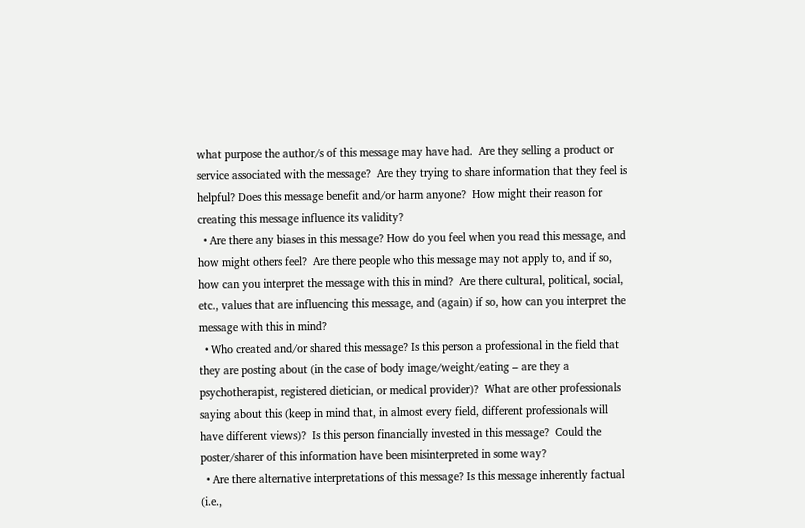what purpose the author/s of this message may have had.  Are they selling a product or service associated with the message?  Are they trying to share information that they feel is helpful? Does this message benefit and/or harm anyone?  How might their reason for creating this message influence its validity?
  • Are there any biases in this message? How do you feel when you read this message, and how might others feel?  Are there people who this message may not apply to, and if so, how can you interpret the message with this in mind?  Are there cultural, political, social, etc., values that are influencing this message, and (again) if so, how can you interpret the message with this in mind?
  • Who created and/or shared this message? Is this person a professional in the field that they are posting about (in the case of body image/weight/eating – are they a psychotherapist, registered dietician, or medical provider)?  What are other professionals saying about this (keep in mind that, in almost every field, different professionals will have different views)?  Is this person financially invested in this message?  Could the poster/sharer of this information have been misinterpreted in some way?
  • Are there alternative interpretations of this message? Is this message inherently factual (i.e.,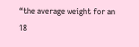“the average weight for an 18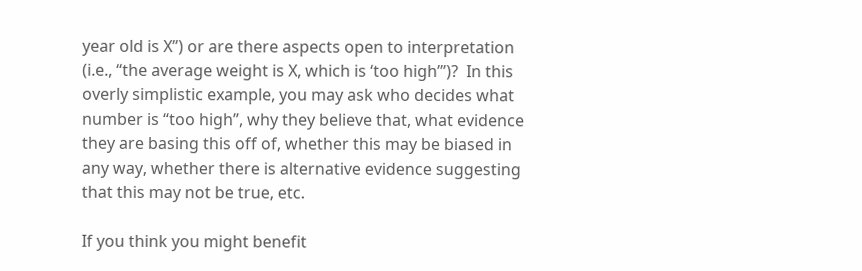year old is X”) or are there aspects open to interpretation (i.e., “the average weight is X, which is ‘too high’”)?  In this overly simplistic example, you may ask who decides what number is “too high”, why they believe that, what evidence they are basing this off of, whether this may be biased in any way, whether there is alternative evidence suggesting that this may not be true, etc.

If you think you might benefit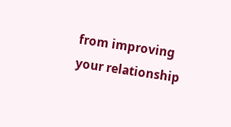from improving your relationship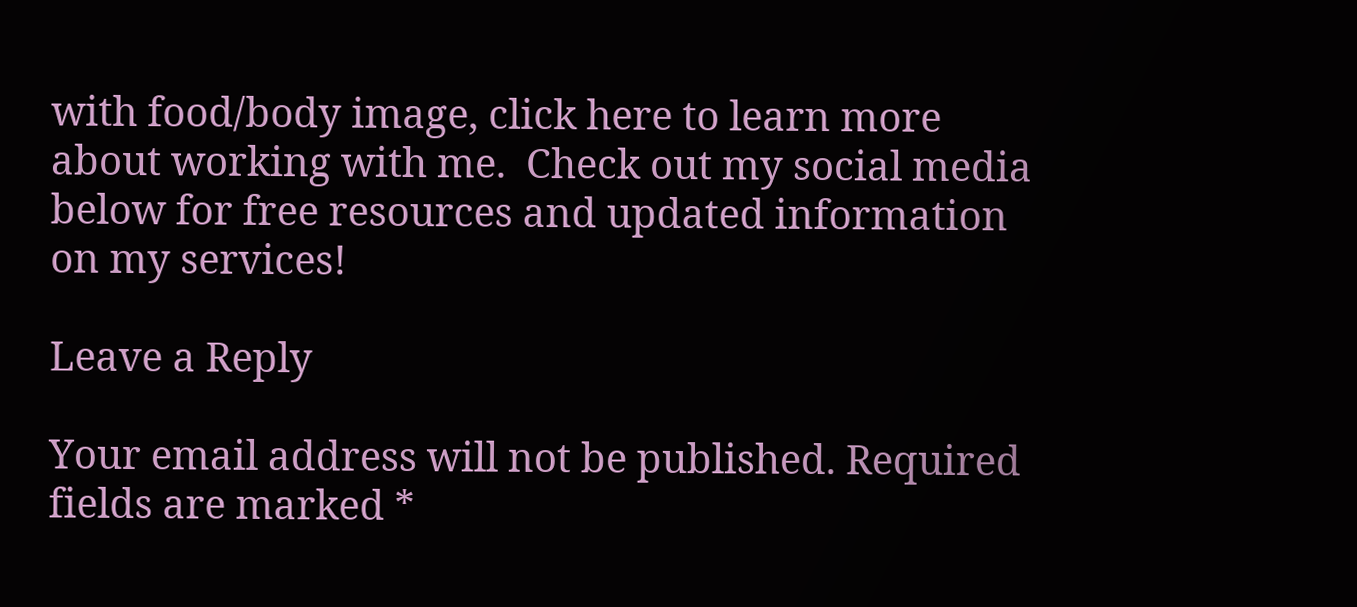with food/body image, click here to learn more about working with me.  Check out my social media below for free resources and updated information on my services!

Leave a Reply

Your email address will not be published. Required fields are marked *